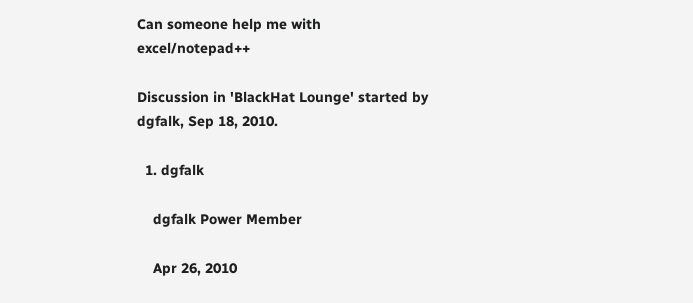Can someone help me with excel/notepad++

Discussion in 'BlackHat Lounge' started by dgfalk, Sep 18, 2010.

  1. dgfalk

    dgfalk Power Member

    Apr 26, 2010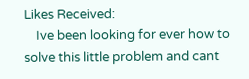Likes Received:
    Ive been looking for ever how to solve this little problem and cant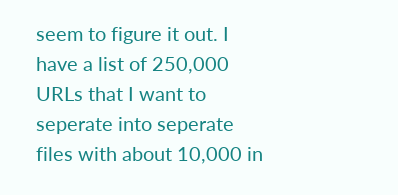seem to figure it out. I have a list of 250,000 URLs that I want to seperate into seperate files with about 10,000 in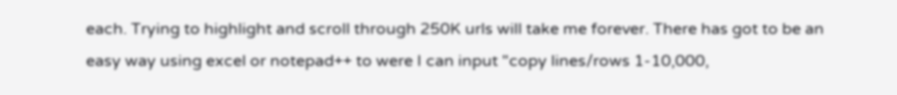each. Trying to highlight and scroll through 250K urls will take me forever. There has got to be an easy way using excel or notepad++ to were I can input "copy lines/rows 1-10,000,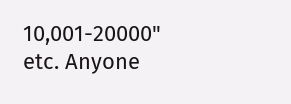10,001-20000" etc. Anyone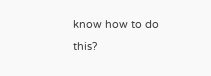know how to do this?